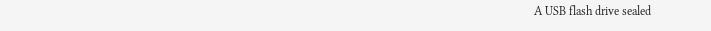A USB flash drive sealed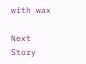with wax

Next Story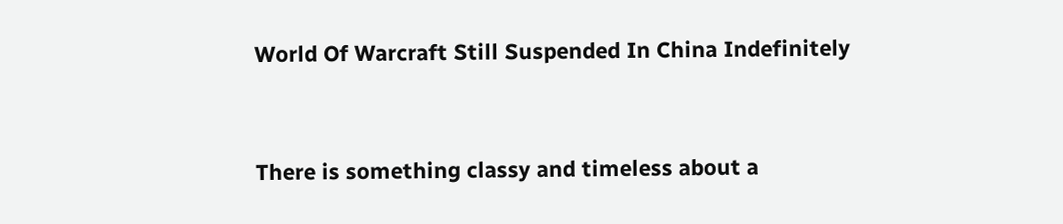World Of Warcraft Still Suspended In China Indefinitely


There is something classy and timeless about a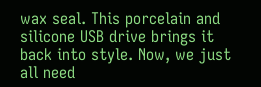wax seal. This porcelain and silicone USB drive brings it back into style. Now, we just all need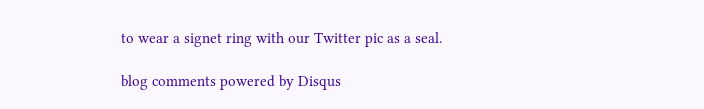to wear a signet ring with our Twitter pic as a seal.

blog comments powered by Disqus